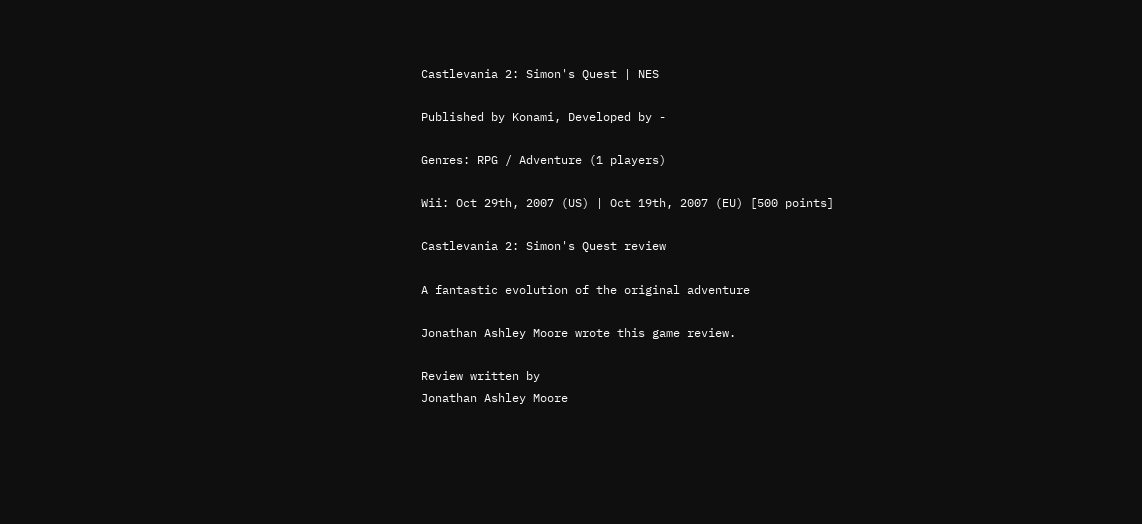Castlevania 2: Simon's Quest | NES

Published by Konami, Developed by -

Genres: RPG / Adventure (1 players)

Wii: Oct 29th, 2007 (US) | Oct 19th, 2007 (EU) [500 points]

Castlevania 2: Simon's Quest review

A fantastic evolution of the original adventure

Jonathan Ashley Moore wrote this game review.

Review written by
Jonathan Ashley Moore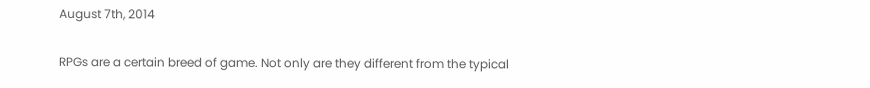August 7th, 2014

RPGs are a certain breed of game. Not only are they different from the typical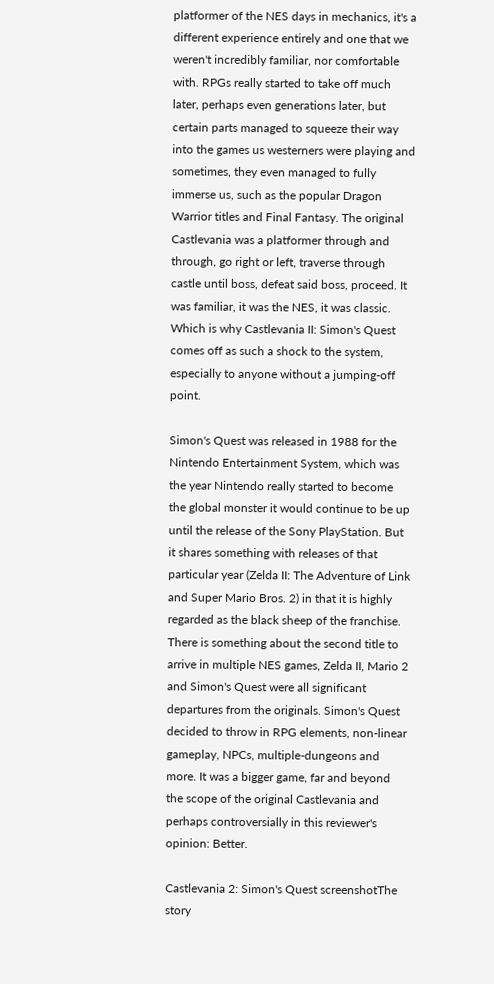platformer of the NES days in mechanics, it's a different experience entirely and one that we weren't incredibly familiar, nor comfortable with. RPGs really started to take off much later, perhaps even generations later, but certain parts managed to squeeze their way into the games us westerners were playing and sometimes, they even managed to fully immerse us, such as the popular Dragon Warrior titles and Final Fantasy. The original Castlevania was a platformer through and through, go right or left, traverse through castle until boss, defeat said boss, proceed. It was familiar, it was the NES, it was classic. Which is why Castlevania II: Simon's Quest comes off as such a shock to the system, especially to anyone without a jumping-off point.

Simon's Quest was released in 1988 for the Nintendo Entertainment System, which was the year Nintendo really started to become the global monster it would continue to be up until the release of the Sony PlayStation. But it shares something with releases of that particular year (Zelda II: The Adventure of Link and Super Mario Bros. 2) in that it is highly regarded as the black sheep of the franchise. There is something about the second title to arrive in multiple NES games, Zelda II, Mario 2 and Simon's Quest were all significant departures from the originals. Simon's Quest decided to throw in RPG elements, non-linear gameplay, NPCs, multiple-dungeons and more. It was a bigger game, far and beyond the scope of the original Castlevania and perhaps controversially in this reviewer's opinion: Better.

Castlevania 2: Simon's Quest screenshotThe story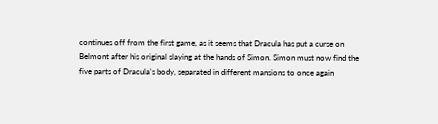continues off from the first game, as it seems that Dracula has put a curse on Belmont after his original slaying at the hands of Simon. Simon must now find the five parts of Dracula's body, separated in different mansions to once again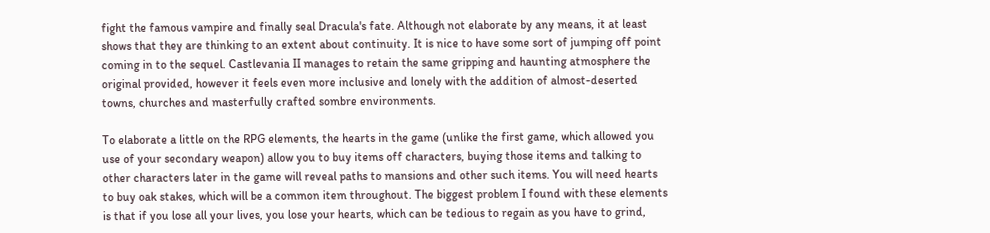fight the famous vampire and finally seal Dracula's fate. Although not elaborate by any means, it at least shows that they are thinking to an extent about continuity. It is nice to have some sort of jumping off point coming in to the sequel. Castlevania II manages to retain the same gripping and haunting atmosphere the original provided, however it feels even more inclusive and lonely with the addition of almost-deserted towns, churches and masterfully crafted sombre environments.

To elaborate a little on the RPG elements, the hearts in the game (unlike the first game, which allowed you use of your secondary weapon) allow you to buy items off characters, buying those items and talking to other characters later in the game will reveal paths to mansions and other such items. You will need hearts to buy oak stakes, which will be a common item throughout. The biggest problem I found with these elements is that if you lose all your lives, you lose your hearts, which can be tedious to regain as you have to grind,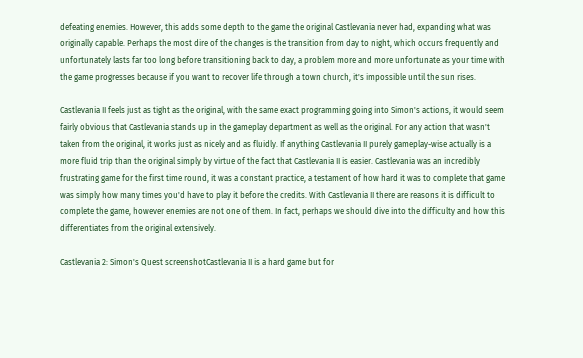defeating enemies. However, this adds some depth to the game the original Castlevania never had, expanding what was originally capable. Perhaps the most dire of the changes is the transition from day to night, which occurs frequently and unfortunately lasts far too long before transitioning back to day, a problem more and more unfortunate as your time with the game progresses because if you want to recover life through a town church, it's impossible until the sun rises.

Castlevania II feels just as tight as the original, with the same exact programming going into Simon's actions, it would seem fairly obvious that Castlevania stands up in the gameplay department as well as the original. For any action that wasn't taken from the original, it works just as nicely and as fluidly. If anything Castlevania II purely gameplay-wise actually is a more fluid trip than the original simply by virtue of the fact that Castlevania II is easier. Castlevania was an incredibly frustrating game for the first time round, it was a constant practice, a testament of how hard it was to complete that game was simply how many times you'd have to play it before the credits. With Castlevania II there are reasons it is difficult to complete the game, however enemies are not one of them. In fact, perhaps we should dive into the difficulty and how this differentiates from the original extensively.

Castlevania 2: Simon's Quest screenshotCastlevania II is a hard game but for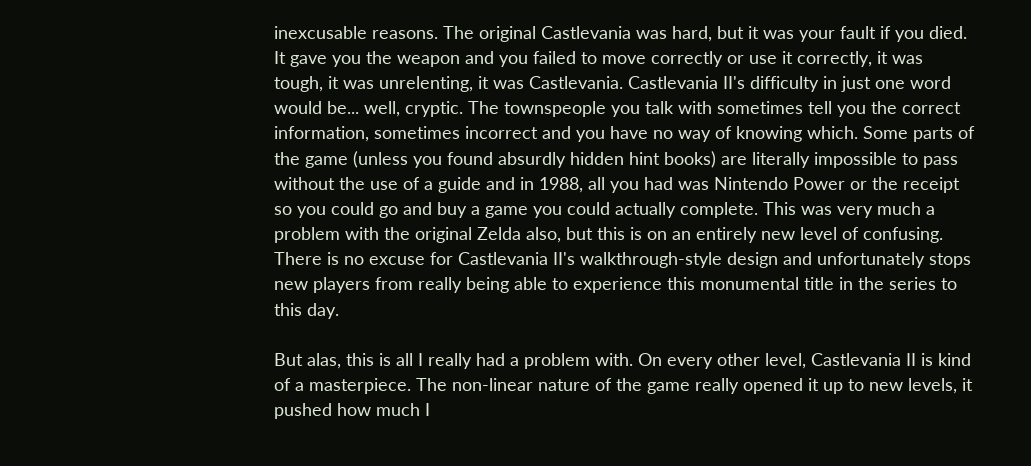inexcusable reasons. The original Castlevania was hard, but it was your fault if you died. It gave you the weapon and you failed to move correctly or use it correctly, it was tough, it was unrelenting, it was Castlevania. Castlevania II's difficulty in just one word would be... well, cryptic. The townspeople you talk with sometimes tell you the correct information, sometimes incorrect and you have no way of knowing which. Some parts of the game (unless you found absurdly hidden hint books) are literally impossible to pass without the use of a guide and in 1988, all you had was Nintendo Power or the receipt so you could go and buy a game you could actually complete. This was very much a problem with the original Zelda also, but this is on an entirely new level of confusing. There is no excuse for Castlevania II's walkthrough-style design and unfortunately stops new players from really being able to experience this monumental title in the series to this day.

But alas, this is all I really had a problem with. On every other level, Castlevania II is kind of a masterpiece. The non-linear nature of the game really opened it up to new levels, it pushed how much I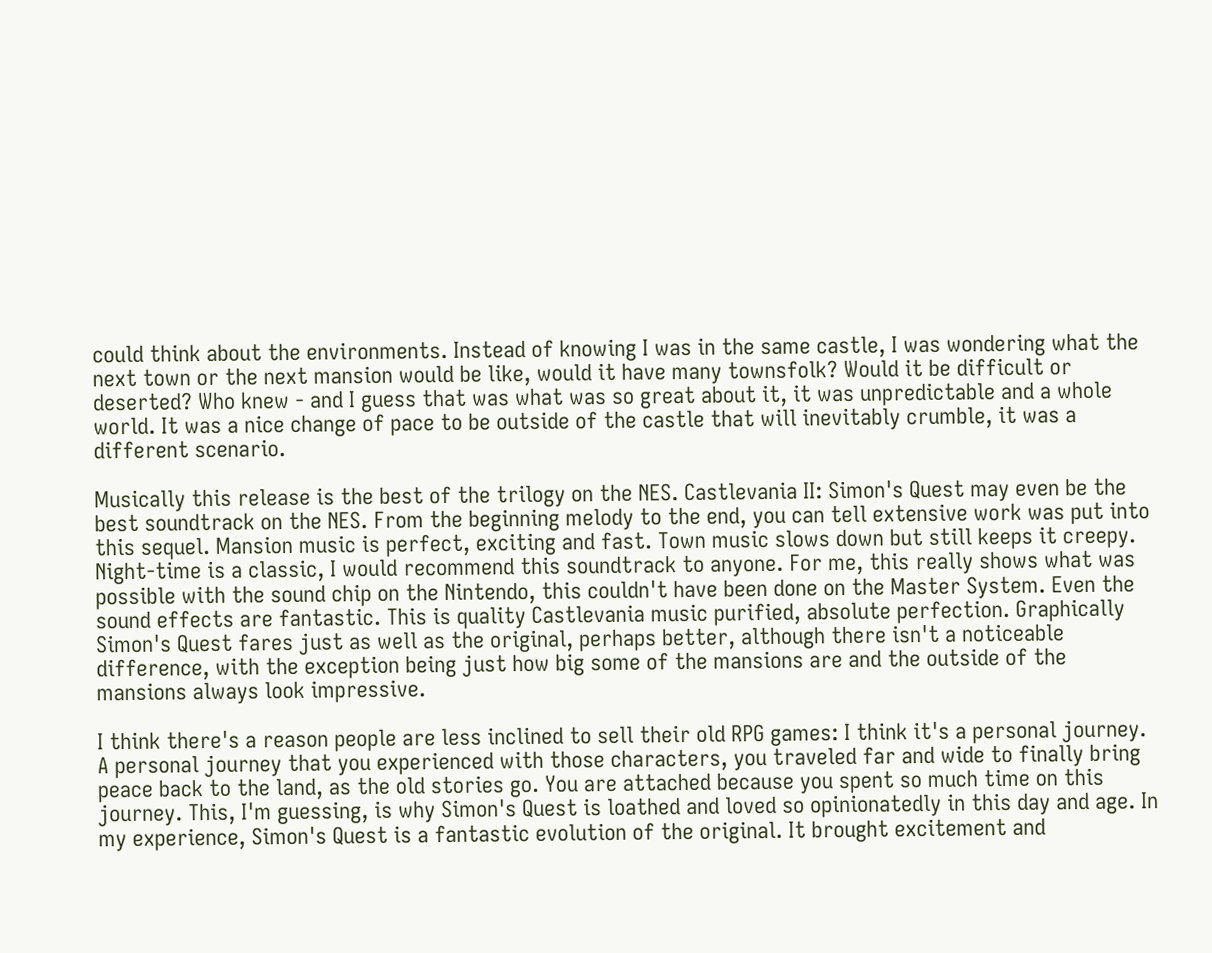could think about the environments. Instead of knowing I was in the same castle, I was wondering what the next town or the next mansion would be like, would it have many townsfolk? Would it be difficult or deserted? Who knew - and I guess that was what was so great about it, it was unpredictable and a whole world. It was a nice change of pace to be outside of the castle that will inevitably crumble, it was a different scenario.

Musically this release is the best of the trilogy on the NES. Castlevania II: Simon's Quest may even be the best soundtrack on the NES. From the beginning melody to the end, you can tell extensive work was put into this sequel. Mansion music is perfect, exciting and fast. Town music slows down but still keeps it creepy. Night-time is a classic, I would recommend this soundtrack to anyone. For me, this really shows what was possible with the sound chip on the Nintendo, this couldn't have been done on the Master System. Even the sound effects are fantastic. This is quality Castlevania music purified, absolute perfection. Graphically Simon's Quest fares just as well as the original, perhaps better, although there isn't a noticeable difference, with the exception being just how big some of the mansions are and the outside of the mansions always look impressive.

I think there's a reason people are less inclined to sell their old RPG games: I think it's a personal journey. A personal journey that you experienced with those characters, you traveled far and wide to finally bring peace back to the land, as the old stories go. You are attached because you spent so much time on this journey. This, I'm guessing, is why Simon's Quest is loathed and loved so opinionatedly in this day and age. In my experience, Simon's Quest is a fantastic evolution of the original. It brought excitement and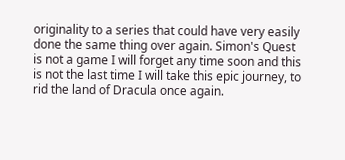originality to a series that could have very easily done the same thing over again. Simon's Quest is not a game I will forget any time soon and this is not the last time I will take this epic journey, to rid the land of Dracula once again.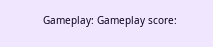Gameplay: Gameplay score: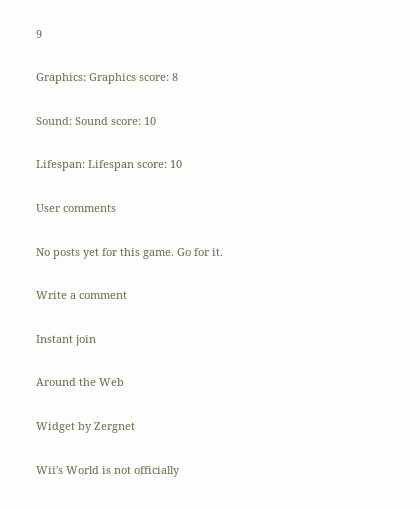9

Graphics: Graphics score: 8

Sound: Sound score: 10

Lifespan: Lifespan score: 10

User comments

No posts yet for this game. Go for it.

Write a comment

Instant join

Around the Web

Widget by Zergnet

Wii's World is not officially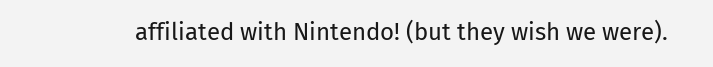affiliated with Nintendo! (but they wish we were).